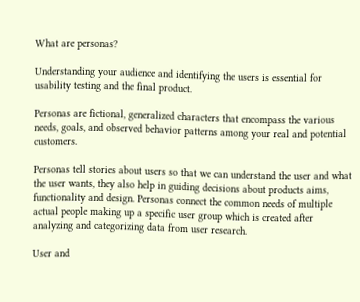What are personas?

Understanding your audience and identifying the users is essential for usability testing and the final product.

Personas are fictional, generalized characters that encompass the various needs, goals, and observed behavior patterns among your real and potential customers.

Personas tell stories about users so that we can understand the user and what the user wants, they also help in guiding decisions about products aims, functionality and design. Personas connect the common needs of multiple actual people making up a specific user group which is created after analyzing and categorizing data from user research.

User and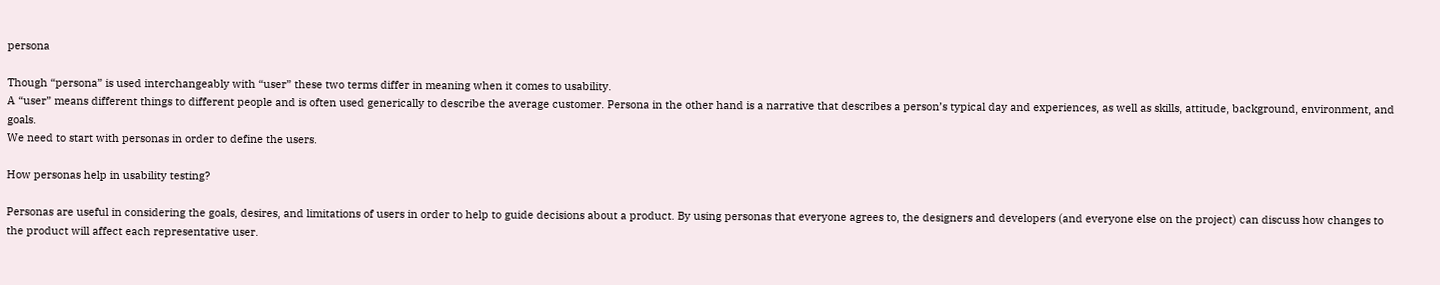persona

Though “persona” is used interchangeably with “user” these two terms differ in meaning when it comes to usability.
A “user” means different things to different people and is often used generically to describe the average customer. Persona in the other hand is a narrative that describes a person’s typical day and experiences, as well as skills, attitude, background, environment, and goals.
We need to start with personas in order to define the users.

How personas help in usability testing?

Personas are useful in considering the goals, desires, and limitations of users in order to help to guide decisions about a product. By using personas that everyone agrees to, the designers and developers (and everyone else on the project) can discuss how changes to the product will affect each representative user.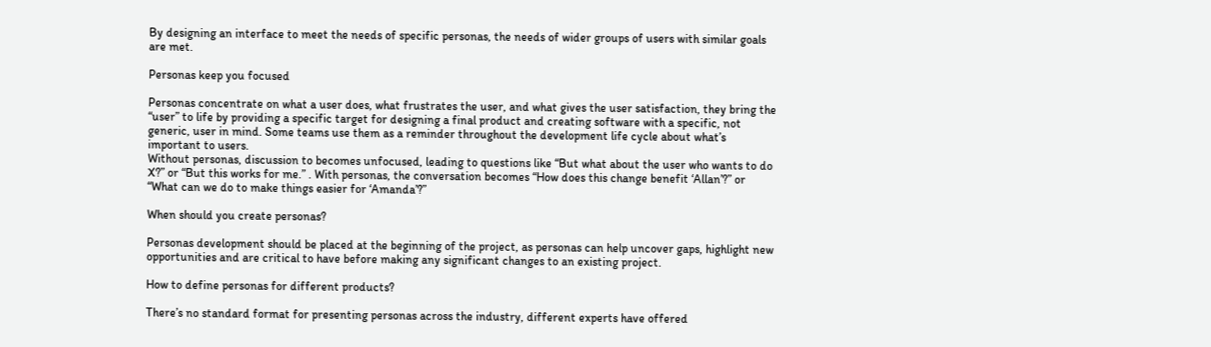By designing an interface to meet the needs of specific personas, the needs of wider groups of users with similar goals are met.

Personas keep you focused

Personas concentrate on what a user does, what frustrates the user, and what gives the user satisfaction, they bring the “user” to life by providing a specific target for designing a final product and creating software with a specific, not generic, user in mind. Some teams use them as a reminder throughout the development life cycle about what’s important to users.
Without personas, discussion to becomes unfocused, leading to questions like “But what about the user who wants to do X?” or “But this works for me.” . With personas, the conversation becomes “How does this change benefit ‘Allan’?” or “What can we do to make things easier for ‘Amanda’?”

When should you create personas?

Personas development should be placed at the beginning of the project, as personas can help uncover gaps, highlight new opportunities and are critical to have before making any significant changes to an existing project.

How to define personas for different products?

There’s no standard format for presenting personas across the industry, different experts have offered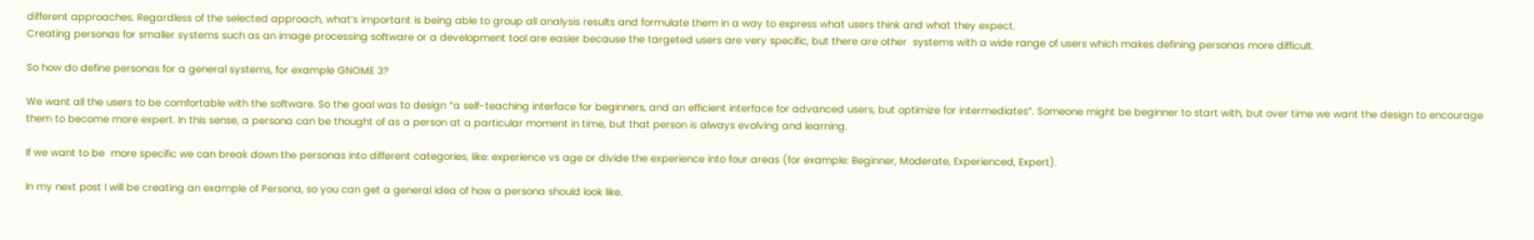different approaches. Regardless of the selected approach, what’s important is being able to group all analysis results and formulate them in a way to express what users think and what they expect.
Creating personas for smaller systems such as an image processing software or a development tool are easier because the targeted users are very specific, but there are other  systems with a wide range of users which makes defining personas more difficult.

So how do define personas for a general systems, for example GNOME 3?

We want all the users to be comfortable with the software. So the goal was to design “a self-teaching interface for beginners, and an efficient interface for advanced users, but optimize for intermediates”. Someone might be beginner to start with, but over time we want the design to encourage them to become more expert. In this sense, a persona can be thought of as a person at a particular moment in time, but that person is always evolving and learning.

If we want to be  more specific we can break down the personas into different categories, like: experience vs age or divide the experience into four areas (for example: Beginner, Moderate, Experienced, Expert).

In my next post I will be creating an example of Persona, so you can get a general idea of how a persona should look like.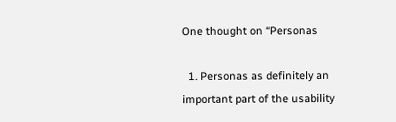One thought on “Personas

  1. Personas as definitely an important part of the usability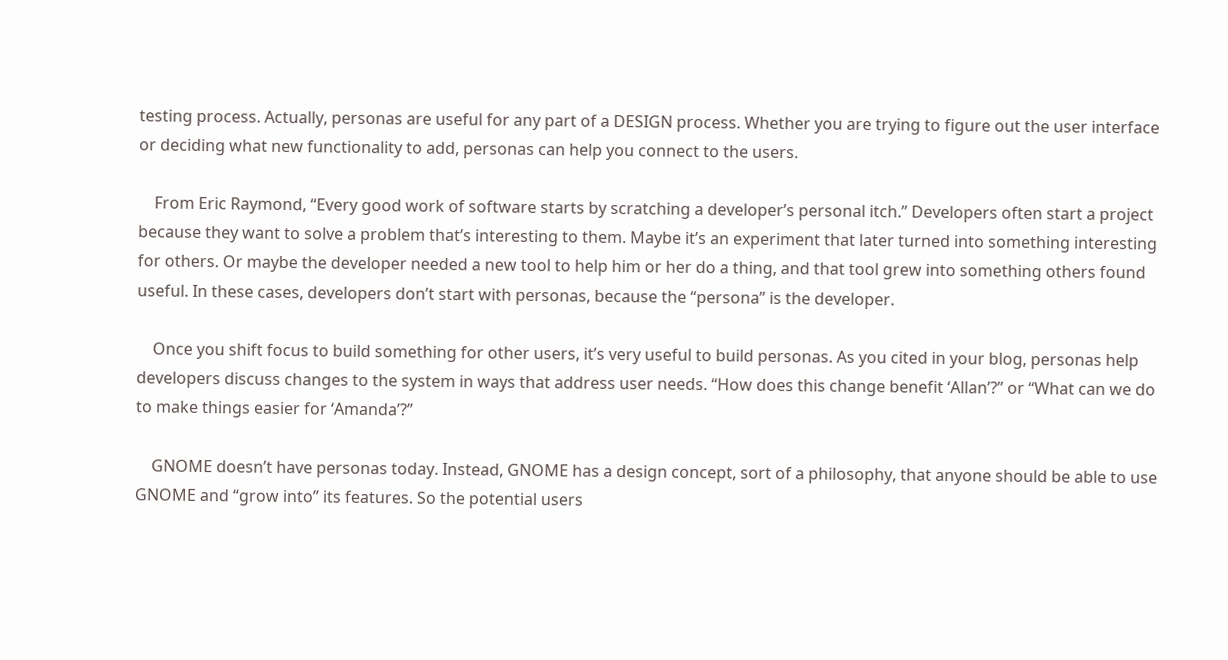testing process. Actually, personas are useful for any part of a DESIGN process. Whether you are trying to figure out the user interface or deciding what new functionality to add, personas can help you connect to the users.

    From Eric Raymond, “Every good work of software starts by scratching a developer’s personal itch.” Developers often start a project because they want to solve a problem that’s interesting to them. Maybe it’s an experiment that later turned into something interesting for others. Or maybe the developer needed a new tool to help him or her do a thing, and that tool grew into something others found useful. In these cases, developers don’t start with personas, because the “persona” is the developer.

    Once you shift focus to build something for other users, it’s very useful to build personas. As you cited in your blog, personas help developers discuss changes to the system in ways that address user needs. “How does this change benefit ‘Allan’?” or “What can we do to make things easier for ‘Amanda’?”

    GNOME doesn’t have personas today. Instead, GNOME has a design concept, sort of a philosophy, that anyone should be able to use GNOME and “grow into” its features. So the potential users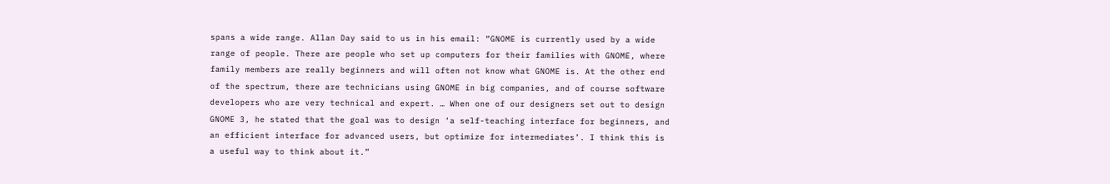spans a wide range. Allan Day said to us in his email: “GNOME is currently used by a wide range of people. There are people who set up computers for their families with GNOME, where family members are really beginners and will often not know what GNOME is. At the other end of the spectrum, there are technicians using GNOME in big companies, and of course software developers who are very technical and expert. … When one of our designers set out to design GNOME 3, he stated that the goal was to design ‘a self-teaching interface for beginners, and an efficient interface for advanced users, but optimize for intermediates’. I think this is a useful way to think about it.”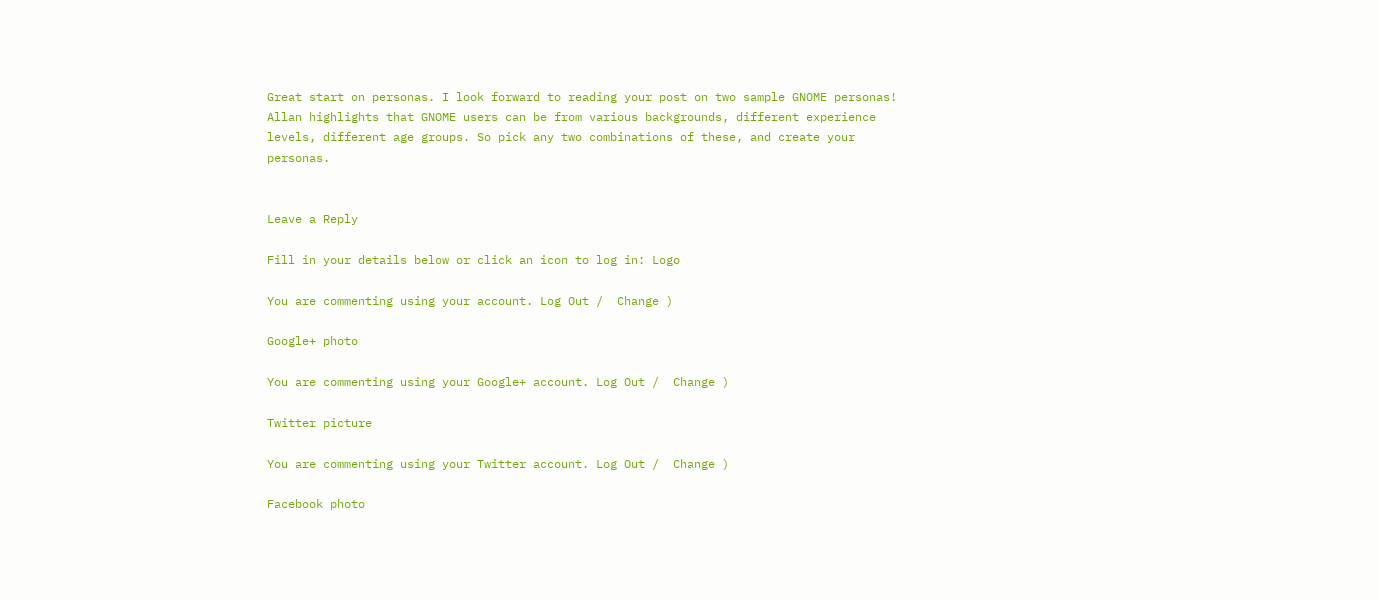Great start on personas. I look forward to reading your post on two sample GNOME personas! Allan highlights that GNOME users can be from various backgrounds, different experience levels, different age groups. So pick any two combinations of these, and create your personas.


Leave a Reply

Fill in your details below or click an icon to log in: Logo

You are commenting using your account. Log Out /  Change )

Google+ photo

You are commenting using your Google+ account. Log Out /  Change )

Twitter picture

You are commenting using your Twitter account. Log Out /  Change )

Facebook photo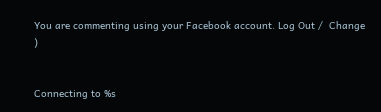You are commenting using your Facebook account. Log Out /  Change )


Connecting to %s